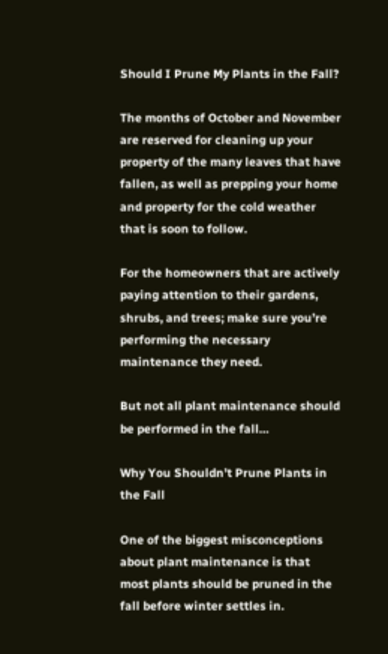Should I Prune My Plants in the Fall?

The months of October and November are reserved for cleaning up your property of the many leaves that have fallen, as well as prepping your home and property for the cold weather that is soon to follow.

For the homeowners that are actively paying attention to their gardens, shrubs, and trees; make sure you’re performing the necessary maintenance they need.

But not all plant maintenance should be performed in the fall…

Why You Shouldn’t Prune Plants in the Fall

One of the biggest misconceptions about plant maintenance is that most plants should be pruned in the fall before winter settles in.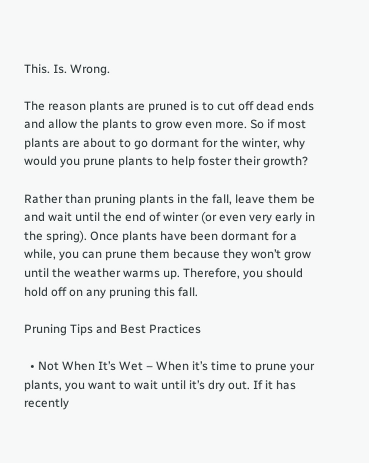This. Is. Wrong.

The reason plants are pruned is to cut off dead ends and allow the plants to grow even more. So if most plants are about to go dormant for the winter, why would you prune plants to help foster their growth?

Rather than pruning plants in the fall, leave them be and wait until the end of winter (or even very early in the spring). Once plants have been dormant for a while, you can prune them because they won’t grow until the weather warms up. Therefore, you should hold off on any pruning this fall.

Pruning Tips and Best Practices

  • Not When It’s Wet – When it’s time to prune your plants, you want to wait until it’s dry out. If it has recently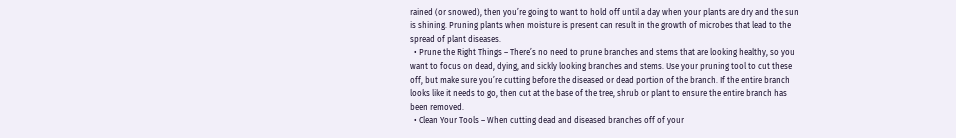rained (or snowed), then you’re going to want to hold off until a day when your plants are dry and the sun is shining. Pruning plants when moisture is present can result in the growth of microbes that lead to the spread of plant diseases.
  • Prune the Right Things – There’s no need to prune branches and stems that are looking healthy, so you want to focus on dead, dying, and sickly looking branches and stems. Use your pruning tool to cut these off, but make sure you’re cutting before the diseased or dead portion of the branch. If the entire branch looks like it needs to go, then cut at the base of the tree, shrub or plant to ensure the entire branch has been removed.
  • Clean Your Tools – When cutting dead and diseased branches off of your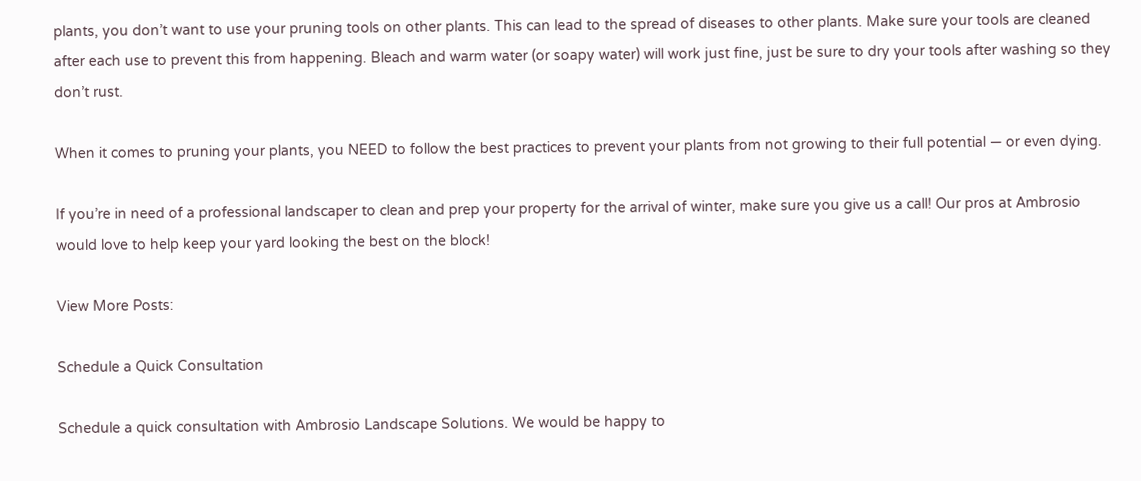plants, you don’t want to use your pruning tools on other plants. This can lead to the spread of diseases to other plants. Make sure your tools are cleaned after each use to prevent this from happening. Bleach and warm water (or soapy water) will work just fine, just be sure to dry your tools after washing so they don’t rust.

When it comes to pruning your plants, you NEED to follow the best practices to prevent your plants from not growing to their full potential — or even dying.

If you’re in need of a professional landscaper to clean and prep your property for the arrival of winter, make sure you give us a call! Our pros at Ambrosio would love to help keep your yard looking the best on the block!

View More Posts:

Schedule a Quick Consultation

Schedule a quick consultation with Ambrosio Landscape Solutions. We would be happy to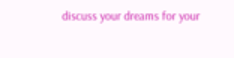discuss your dreams for your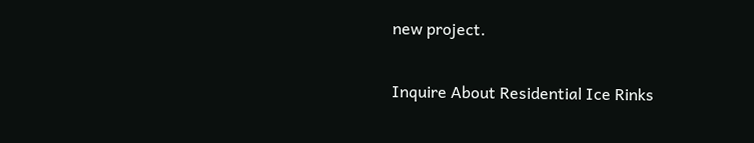new project.

Inquire About Residential Ice Rinks